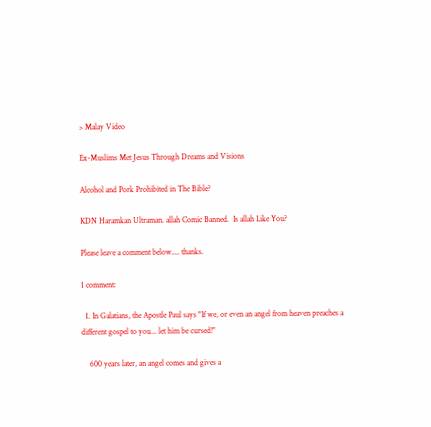> Malay Video

Ex-Muslims Met Jesus Through Dreams and Visions

Alcohol and Pork Prohibited in The Bible?

KDN Haramkan Ultraman. allah Comic Banned.  Is allah Like You?

Please leave a comment below.... thanks.

1 comment:

  1. In Galatians, the Apostle Paul says "If we, or even an angel from heaven preaches a different gospel to you... let him be cursed!"

    600 years later, an angel comes and gives a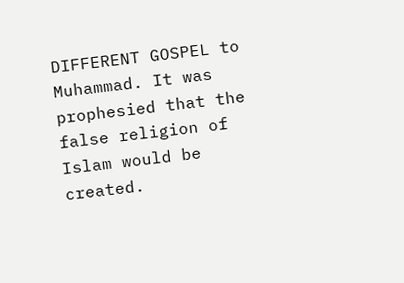DIFFERENT GOSPEL to Muhammad. It was prophesied that the false religion of Islam would be created.